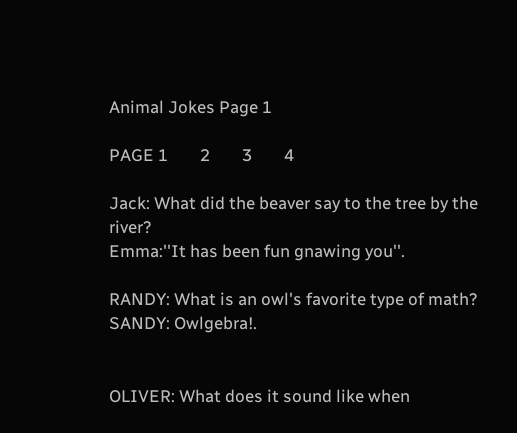Animal Jokes Page 1

PAGE 1        2        3        4

Jack: What did the beaver say to the tree by the river?
Emma:''It has been fun gnawing you''.

RANDY: What is an owl's favorite type of math?
SANDY: Owlgebra!.


OLIVER: What does it sound like when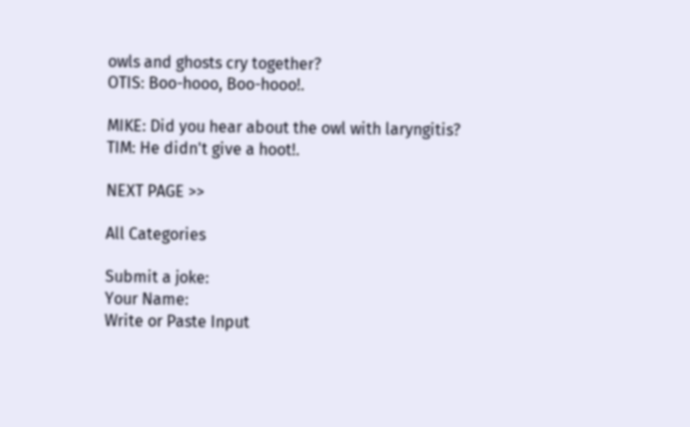owls and ghosts cry together?
OTIS: Boo-hooo, Boo-hooo!.

MIKE: Did you hear about the owl with laryngitis?
TIM: He didn't give a hoot!.

NEXT PAGE >>

All Categories

Submit a joke:
Your Name:
Write or Paste Input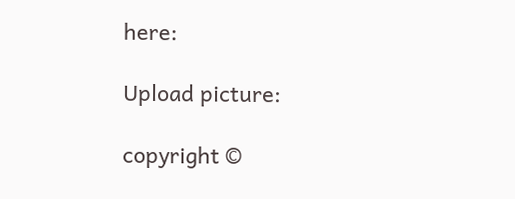here:

Upload picture:

copyright ©